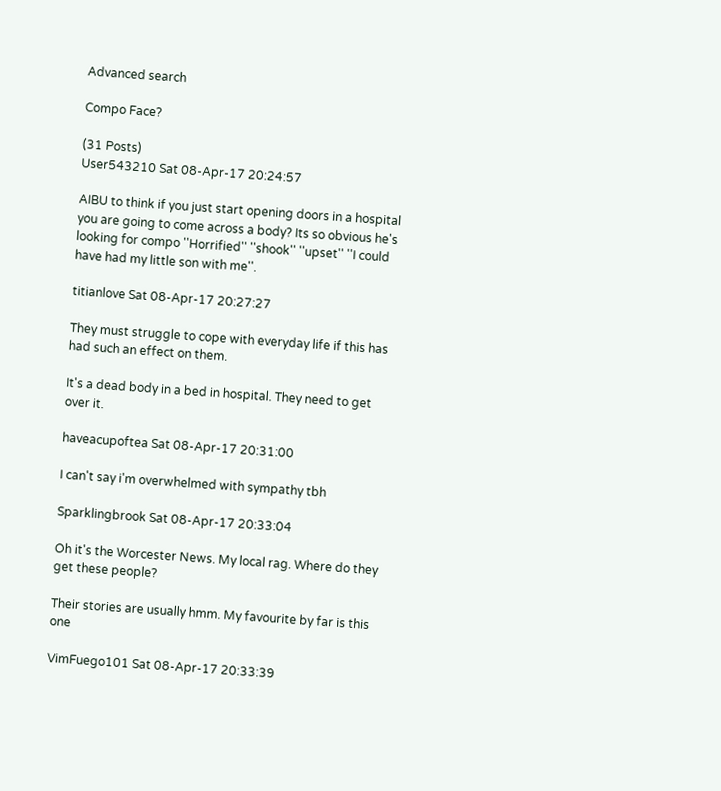Advanced search

Compo Face?

(31 Posts)
User543210 Sat 08-Apr-17 20:24:57

AIBU to think if you just start opening doors in a hospital you are going to come across a body? Its so obvious he's looking for compo ''Horrified'' ''shook'' ''upset'' ''I could have had my little son with me''.

titianlove Sat 08-Apr-17 20:27:27

They must struggle to cope with everyday life if this has had such an effect on them.

It's a dead body in a bed in hospital. They need to get over it.

haveacupoftea Sat 08-Apr-17 20:31:00

I can't say i'm overwhelmed with sympathy tbh

Sparklingbrook Sat 08-Apr-17 20:33:04

Oh it's the Worcester News. My local rag. Where do they get these people?

Their stories are usually hmm. My favourite by far is this one

VimFuego101 Sat 08-Apr-17 20:33:39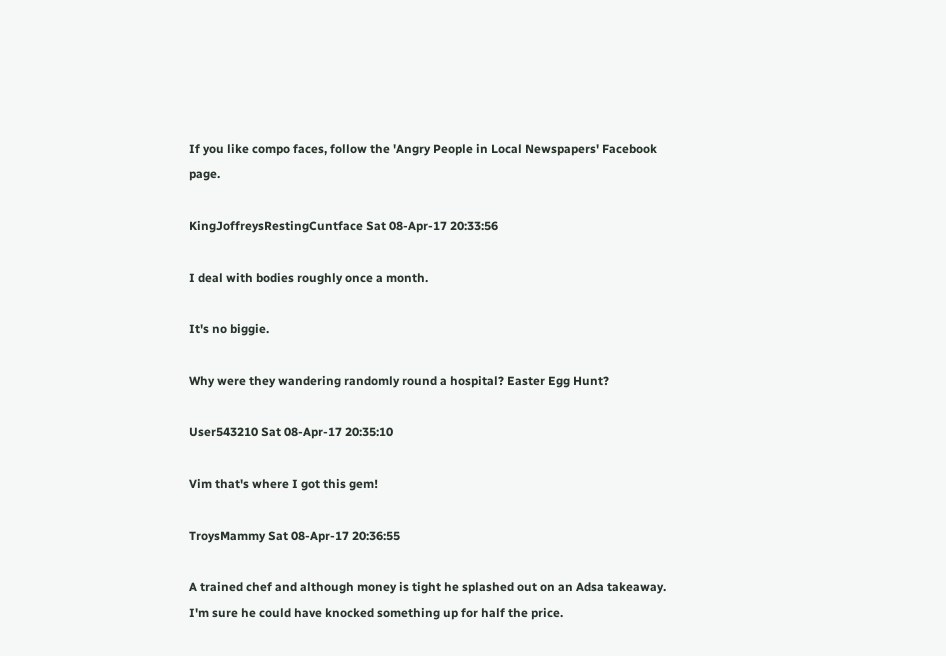If you like compo faces, follow the 'Angry People in Local Newspapers' Facebook page.

KingJoffreysRestingCuntface Sat 08-Apr-17 20:33:56

I deal with bodies roughly once a month.

It's no biggie.

Why were they wandering randomly round a hospital? Easter Egg Hunt?

User543210 Sat 08-Apr-17 20:35:10

Vim that's where I got this gem!

TroysMammy Sat 08-Apr-17 20:36:55

A trained chef and although money is tight he splashed out on an Adsa takeaway. I'm sure he could have knocked something up for half the price.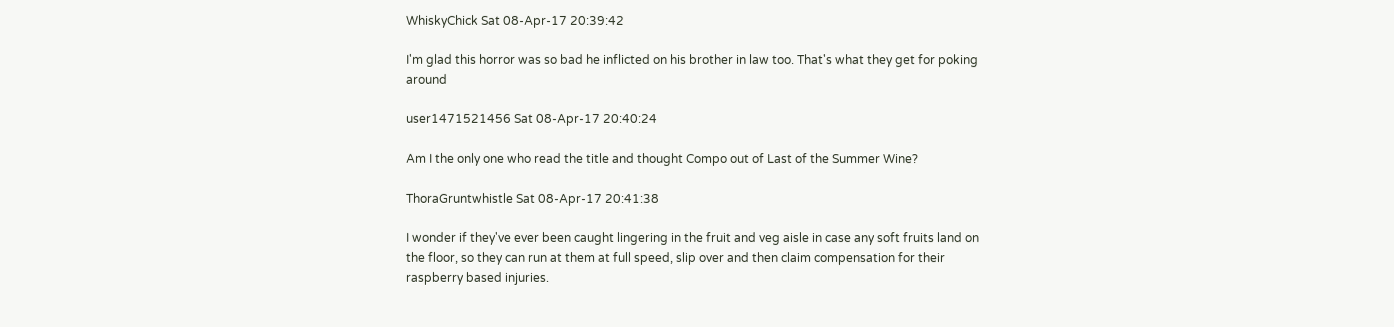WhiskyChick Sat 08-Apr-17 20:39:42

I'm glad this horror was so bad he inflicted on his brother in law too. That's what they get for poking around

user1471521456 Sat 08-Apr-17 20:40:24

Am I the only one who read the title and thought Compo out of Last of the Summer Wine?

ThoraGruntwhistle Sat 08-Apr-17 20:41:38

I wonder if they've ever been caught lingering in the fruit and veg aisle in case any soft fruits land on the floor, so they can run at them at full speed, slip over and then claim compensation for their raspberry based injuries.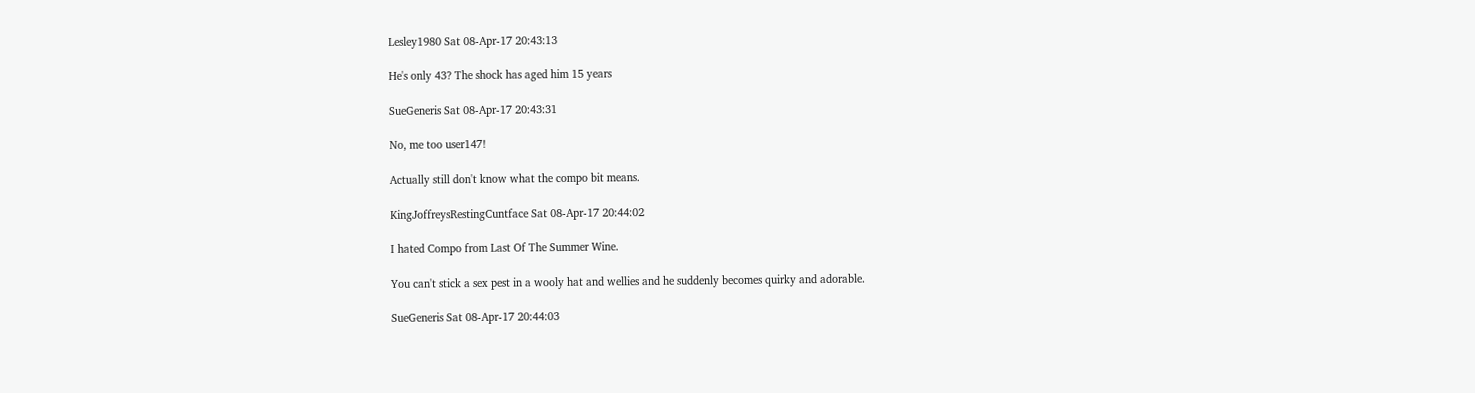Lesley1980 Sat 08-Apr-17 20:43:13

He's only 43? The shock has aged him 15 years

SueGeneris Sat 08-Apr-17 20:43:31

No, me too user147!

Actually still don't know what the compo bit means.

KingJoffreysRestingCuntface Sat 08-Apr-17 20:44:02

I hated Compo from Last Of The Summer Wine.

You can't stick a sex pest in a wooly hat and wellies and he suddenly becomes quirky and adorable.

SueGeneris Sat 08-Apr-17 20:44:03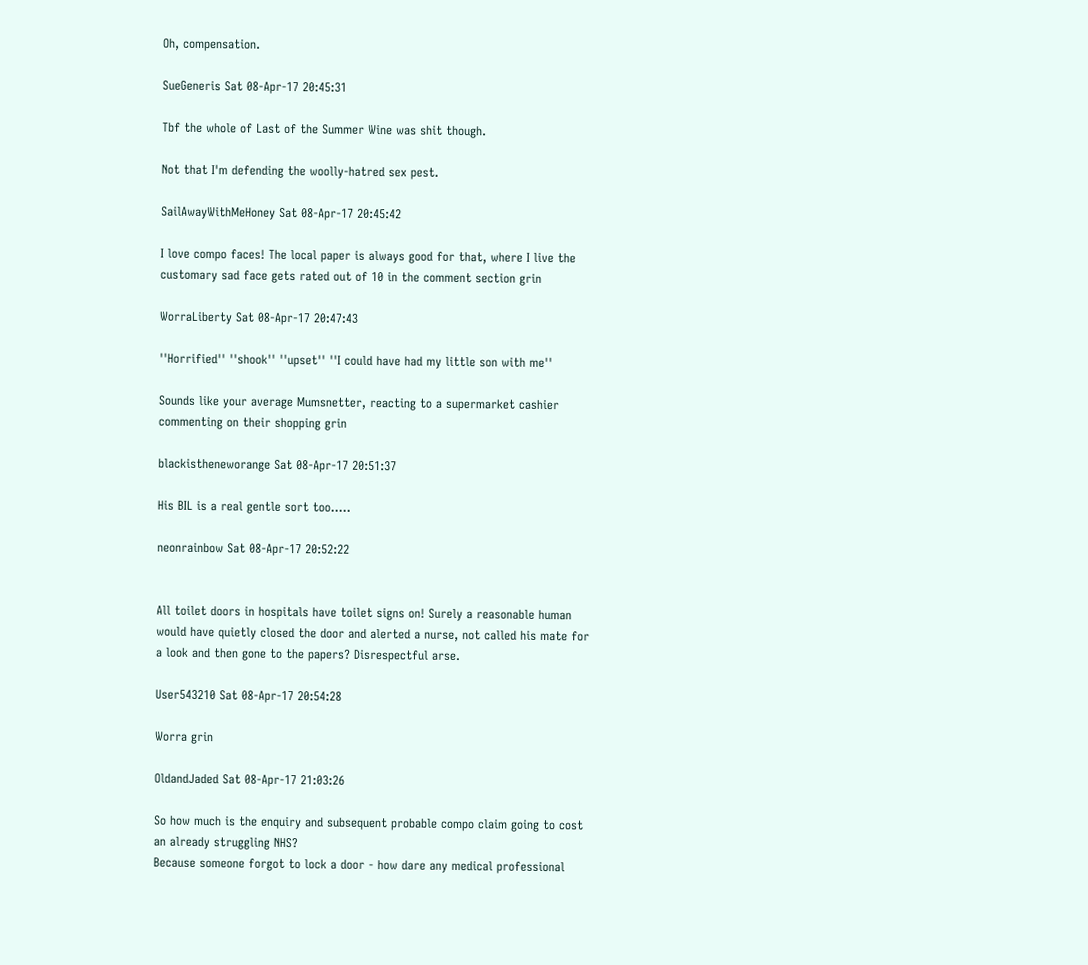Oh, compensation.

SueGeneris Sat 08-Apr-17 20:45:31

Tbf the whole of Last of the Summer Wine was shit though.

Not that I'm defending the woolly-hatred sex pest.

SailAwayWithMeHoney Sat 08-Apr-17 20:45:42

I love compo faces! The local paper is always good for that, where I live the customary sad face gets rated out of 10 in the comment section grin

WorraLiberty Sat 08-Apr-17 20:47:43

''Horrified'' ''shook'' ''upset'' ''I could have had my little son with me''

Sounds like your average Mumsnetter, reacting to a supermarket cashier commenting on their shopping grin

blackistheneworange Sat 08-Apr-17 20:51:37

His BIL is a real gentle sort too.....

neonrainbow Sat 08-Apr-17 20:52:22


All toilet doors in hospitals have toilet signs on! Surely a reasonable human would have quietly closed the door and alerted a nurse, not called his mate for a look and then gone to the papers? Disrespectful arse.

User543210 Sat 08-Apr-17 20:54:28

Worra grin

OldandJaded Sat 08-Apr-17 21:03:26

So how much is the enquiry and subsequent probable compo claim going to cost an already struggling NHS?
Because someone forgot to lock a door - how dare any medical professional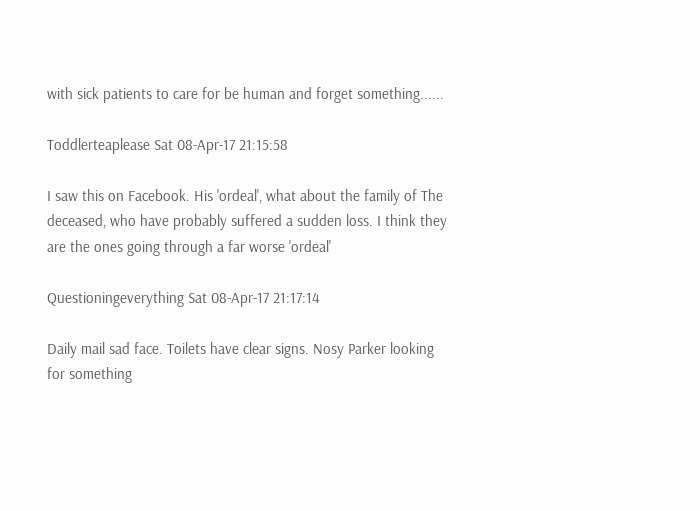with sick patients to care for be human and forget something......

Toddlerteaplease Sat 08-Apr-17 21:15:58

I saw this on Facebook. His 'ordeal', what about the family of The deceased, who have probably suffered a sudden loss. I think they are the ones going through a far worse 'ordeal'

Questioningeverything Sat 08-Apr-17 21:17:14

Daily mail sad face. Toilets have clear signs. Nosy Parker looking for something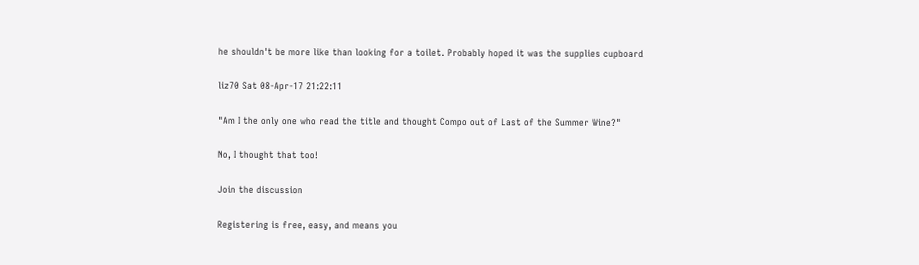he shouldn't be more like than looking for a toilet. Probably hoped it was the supplies cupboard

liz70 Sat 08-Apr-17 21:22:11

"Am I the only one who read the title and thought Compo out of Last of the Summer Wine?"

No, I thought that too!

Join the discussion

Registering is free, easy, and means you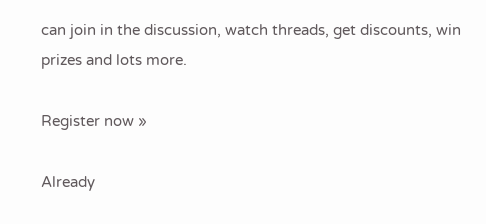can join in the discussion, watch threads, get discounts, win prizes and lots more.

Register now »

Already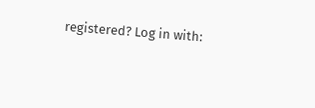registered? Log in with: